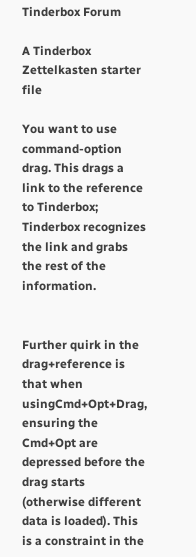Tinderbox Forum

A Tinderbox Zettelkasten starter file

You want to use command-option drag. This drags a link to the reference to Tinderbox; Tinderbox recognizes the link and grabs the rest of the information.


Further quirk in the drag+reference is that when usingCmd+Opt+Drag, ensuring the Cmd+Opt are depressed before the drag starts (otherwise different data is loaded). This is a constraint in the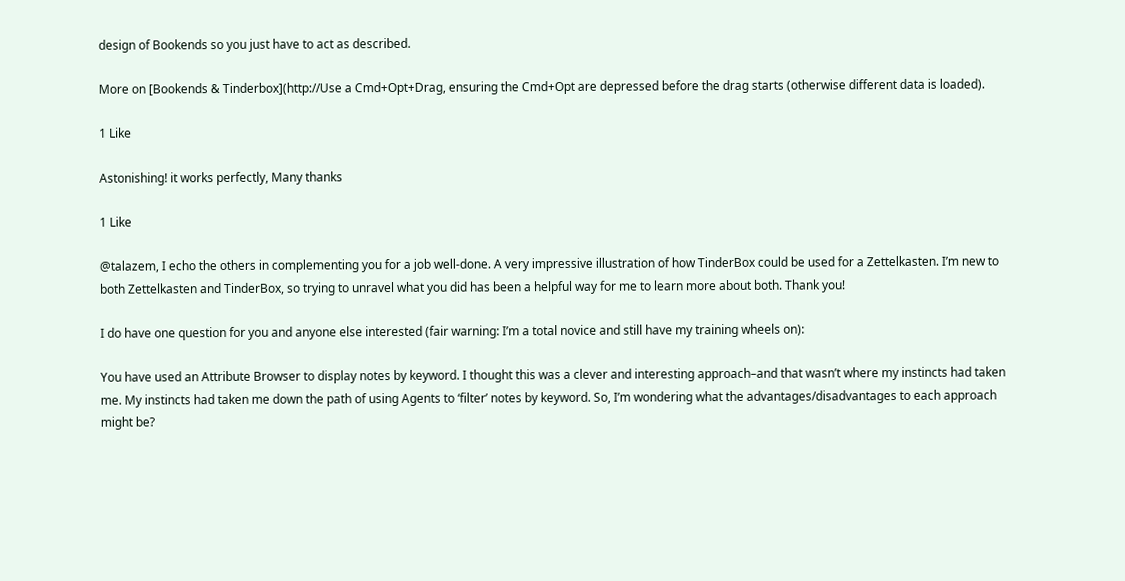design of Bookends so you just have to act as described.

More on [Bookends & Tinderbox](http://Use a Cmd+Opt+Drag, ensuring the Cmd+Opt are depressed before the drag starts (otherwise different data is loaded).

1 Like

Astonishing! it works perfectly, Many thanks

1 Like

@talazem, I echo the others in complementing you for a job well-done. A very impressive illustration of how TinderBox could be used for a Zettelkasten. I’m new to both Zettelkasten and TinderBox, so trying to unravel what you did has been a helpful way for me to learn more about both. Thank you!

I do have one question for you and anyone else interested (fair warning: I’m a total novice and still have my training wheels on):

You have used an Attribute Browser to display notes by keyword. I thought this was a clever and interesting approach–and that wasn’t where my instincts had taken me. My instincts had taken me down the path of using Agents to ‘filter’ notes by keyword. So, I’m wondering what the advantages/disadvantages to each approach might be?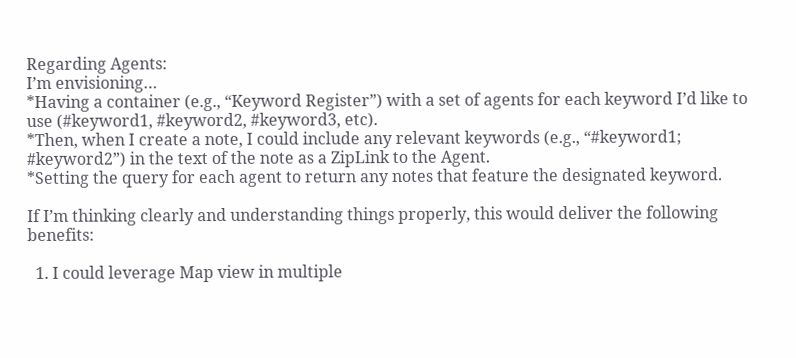Regarding Agents:
I’m envisioning…
*Having a container (e.g., “Keyword Register”) with a set of agents for each keyword I’d like to use (#keyword1, #keyword2, #keyword3, etc).
*Then, when I create a note, I could include any relevant keywords (e.g., “#keyword1; #keyword2”) in the text of the note as a ZipLink to the Agent.
*Setting the query for each agent to return any notes that feature the designated keyword.

If I’m thinking clearly and understanding things properly, this would deliver the following benefits:

  1. I could leverage Map view in multiple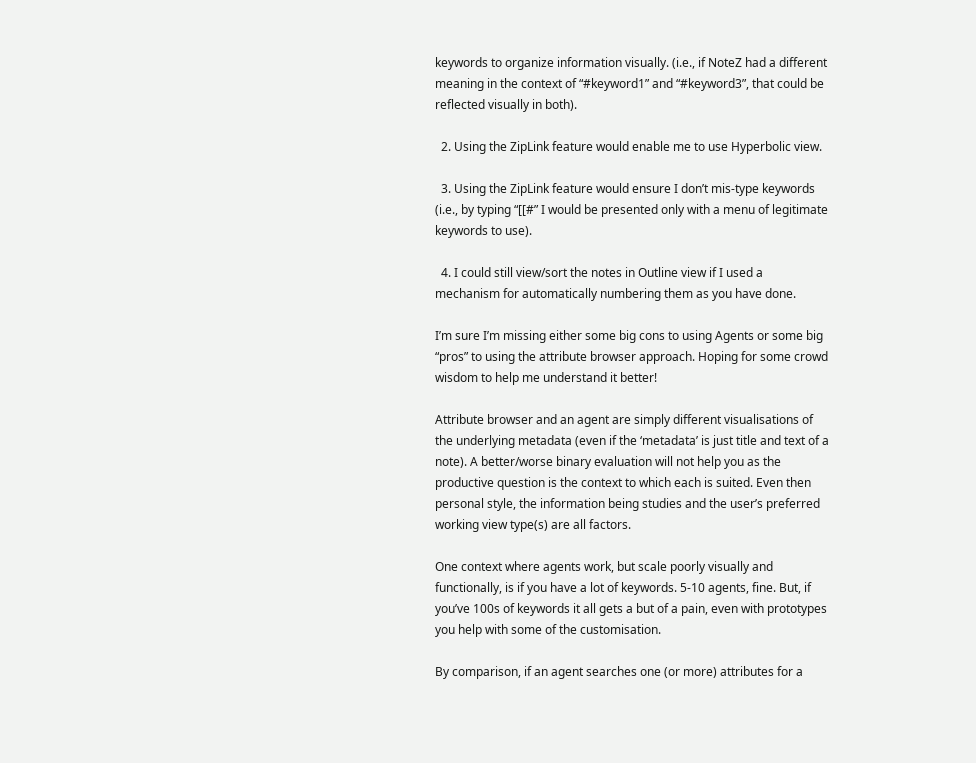keywords to organize information visually. (i.e., if NoteZ had a different meaning in the context of “#keyword1” and “#keyword3”, that could be reflected visually in both).

  2. Using the ZipLink feature would enable me to use Hyperbolic view.

  3. Using the ZipLink feature would ensure I don’t mis-type keywords (i.e., by typing “[[#” I would be presented only with a menu of legitimate keywords to use).

  4. I could still view/sort the notes in Outline view if I used a mechanism for automatically numbering them as you have done.

I’m sure I’m missing either some big cons to using Agents or some big “pros” to using the attribute browser approach. Hoping for some crowd wisdom to help me understand it better!

Attribute browser and an agent are simply different visualisations of the underlying metadata (even if the ‘metadata’ is just title and text of a note). A better/worse binary evaluation will not help you as the productive question is the context to which each is suited. Even then personal style, the information being studies and the user’s preferred working view type(s) are all factors.

One context where agents work, but scale poorly visually and functionally, is if you have a lot of keywords. 5-10 agents, fine. But, if you’ve 100s of keywords it all gets a but of a pain, even with prototypes you help with some of the customisation.

By comparison, if an agent searches one (or more) attributes for a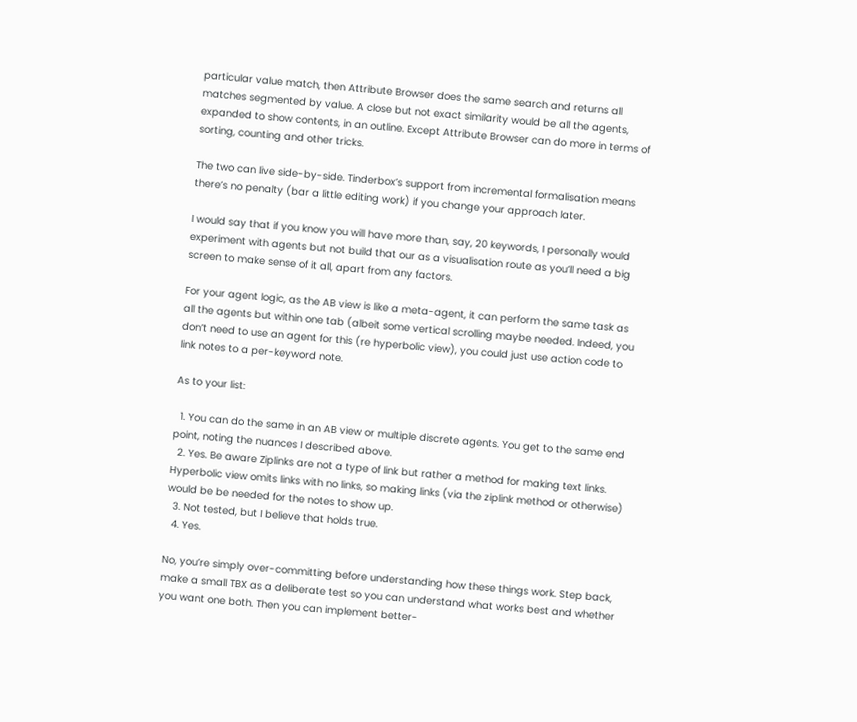particular value match, then Attribute Browser does the same search and returns all matches segmented by value. A close but not exact similarity would be all the agents, expanded to show contents, in an outline. Except Attribute Browser can do more in terms of sorting, counting and other tricks.

The two can live side-by-side. Tinderbox’s support from incremental formalisation means there’s no penalty (bar a little editing work) if you change your approach later.

I would say that if you know you will have more than, say, 20 keywords, I personally would experiment with agents but not build that our as a visualisation route as you’ll need a big screen to make sense of it all, apart from any factors.

For your agent logic, as the AB view is like a meta-agent, it can perform the same task as all the agents but within one tab (albeit some vertical scrolling maybe needed. Indeed, you don’t need to use an agent for this (re hyperbolic view), you could just use action code to link notes to a per-keyword note.

As to your list:

  1. You can do the same in an AB view or multiple discrete agents. You get to the same end point, noting the nuances I described above.
  2. Yes. Be aware Ziplinks are not a type of link but rather a method for making text links. Hyperbolic view omits links with no links, so making links (via the ziplink method or otherwise) would be be needed for the notes to show up.
  3. Not tested, but I believe that holds true.
  4. Yes.

No, you’re simply over-committing before understanding how these things work. Step back, make a small TBX as a deliberate test so you can understand what works best and whether you want one both. Then you can implement better-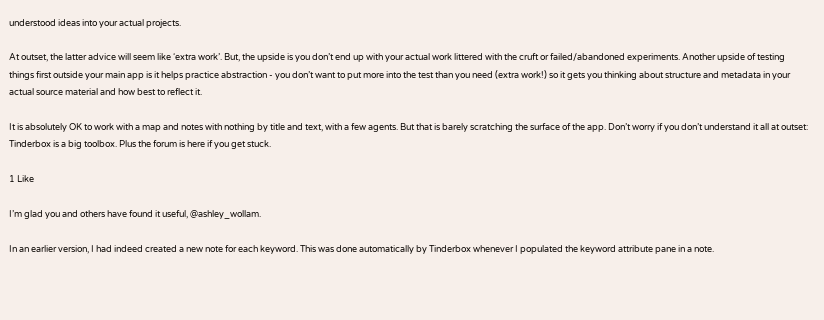understood ideas into your actual projects.

At outset, the latter advice will seem like ‘extra work’. But, the upside is you don’t end up with your actual work littered with the cruft or failed/abandoned experiments. Another upside of testing things first outside your main app is it helps practice abstraction - you don’t want to put more into the test than you need (extra work!) so it gets you thinking about structure and metadata in your actual source material and how best to reflect it.

It is absolutely OK to work with a map and notes with nothing by title and text, with a few agents. But that is barely scratching the surface of the app. Don’t worry if you don’t understand it all at outset: Tinderbox is a big toolbox. Plus the forum is here if you get stuck.

1 Like

I’m glad you and others have found it useful, @ashley_wollam.

In an earlier version, I had indeed created a new note for each keyword. This was done automatically by Tinderbox whenever I populated the keyword attribute pane in a note.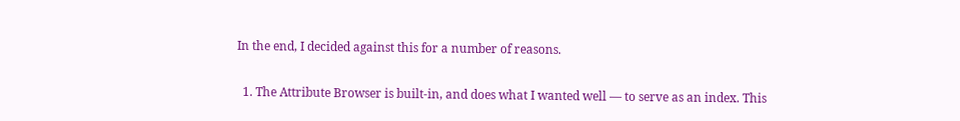In the end, I decided against this for a number of reasons.

  1. The Attribute Browser is built-in, and does what I wanted well — to serve as an index. This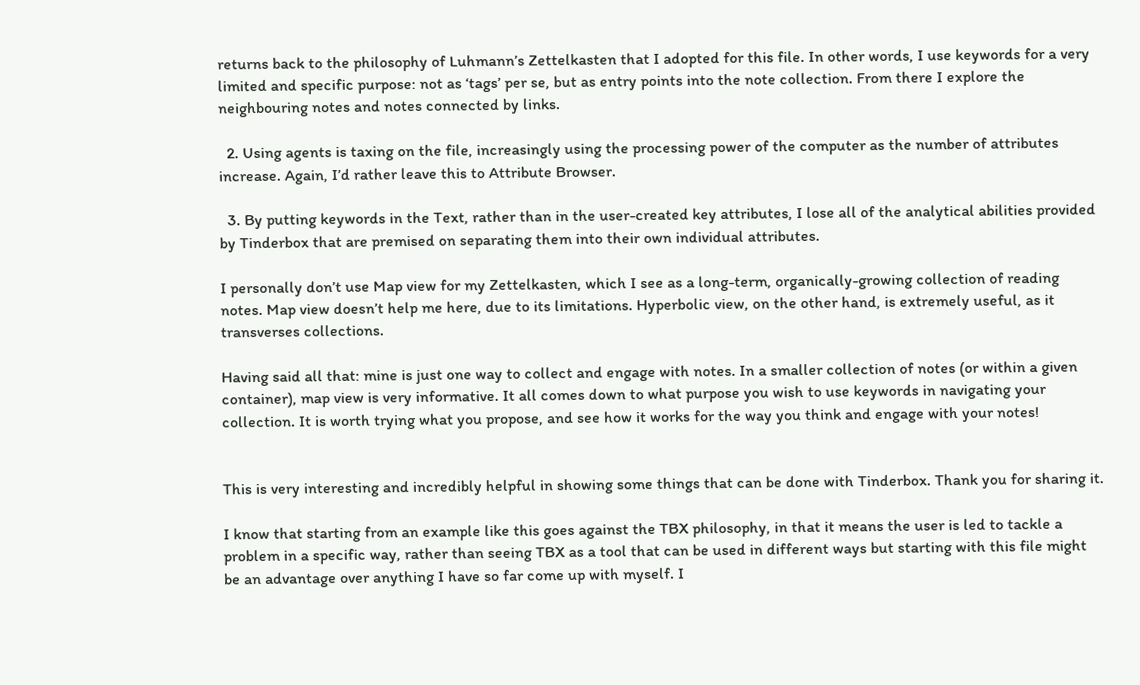returns back to the philosophy of Luhmann’s Zettelkasten that I adopted for this file. In other words, I use keywords for a very limited and specific purpose: not as ‘tags’ per se, but as entry points into the note collection. From there I explore the neighbouring notes and notes connected by links.

  2. Using agents is taxing on the file, increasingly using the processing power of the computer as the number of attributes increase. Again, I’d rather leave this to Attribute Browser.

  3. By putting keywords in the Text, rather than in the user-created key attributes, I lose all of the analytical abilities provided by Tinderbox that are premised on separating them into their own individual attributes.

I personally don’t use Map view for my Zettelkasten, which I see as a long-term, organically-growing collection of reading notes. Map view doesn’t help me here, due to its limitations. Hyperbolic view, on the other hand, is extremely useful, as it transverses collections.

Having said all that: mine is just one way to collect and engage with notes. In a smaller collection of notes (or within a given container), map view is very informative. It all comes down to what purpose you wish to use keywords in navigating your collection. It is worth trying what you propose, and see how it works for the way you think and engage with your notes!


This is very interesting and incredibly helpful in showing some things that can be done with Tinderbox. Thank you for sharing it.

I know that starting from an example like this goes against the TBX philosophy, in that it means the user is led to tackle a problem in a specific way, rather than seeing TBX as a tool that can be used in different ways but starting with this file might be an advantage over anything I have so far come up with myself. I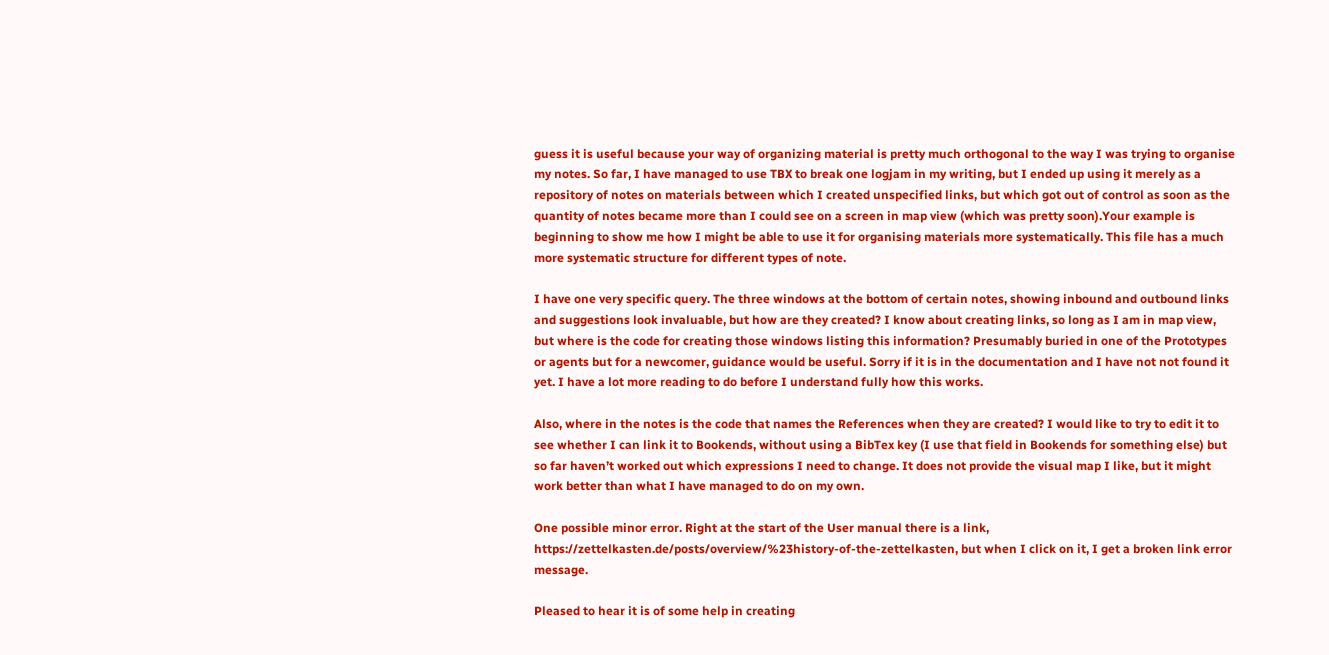guess it is useful because your way of organizing material is pretty much orthogonal to the way I was trying to organise my notes. So far, I have managed to use TBX to break one logjam in my writing, but I ended up using it merely as a repository of notes on materials between which I created unspecified links, but which got out of control as soon as the quantity of notes became more than I could see on a screen in map view (which was pretty soon).Your example is beginning to show me how I might be able to use it for organising materials more systematically. This file has a much more systematic structure for different types of note.

I have one very specific query. The three windows at the bottom of certain notes, showing inbound and outbound links and suggestions look invaluable, but how are they created? I know about creating links, so long as I am in map view, but where is the code for creating those windows listing this information? Presumably buried in one of the Prototypes or agents but for a newcomer, guidance would be useful. Sorry if it is in the documentation and I have not not found it yet. I have a lot more reading to do before I understand fully how this works.

Also, where in the notes is the code that names the References when they are created? I would like to try to edit it to see whether I can link it to Bookends, without using a BibTex key (I use that field in Bookends for something else) but so far haven’t worked out which expressions I need to change. It does not provide the visual map I like, but it might work better than what I have managed to do on my own.

One possible minor error. Right at the start of the User manual there is a link, https://zettelkasten.de/posts/overview/%23history-of-the-zettelkasten, but when I click on it, I get a broken link error message.

Pleased to hear it is of some help in creating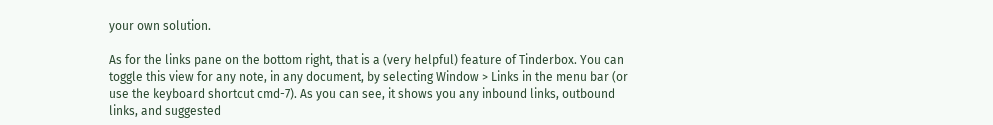your own solution.

As for the links pane on the bottom right, that is a (very helpful) feature of Tinderbox. You can toggle this view for any note, in any document, by selecting Window > Links in the menu bar (or use the keyboard shortcut cmd-7). As you can see, it shows you any inbound links, outbound links, and suggested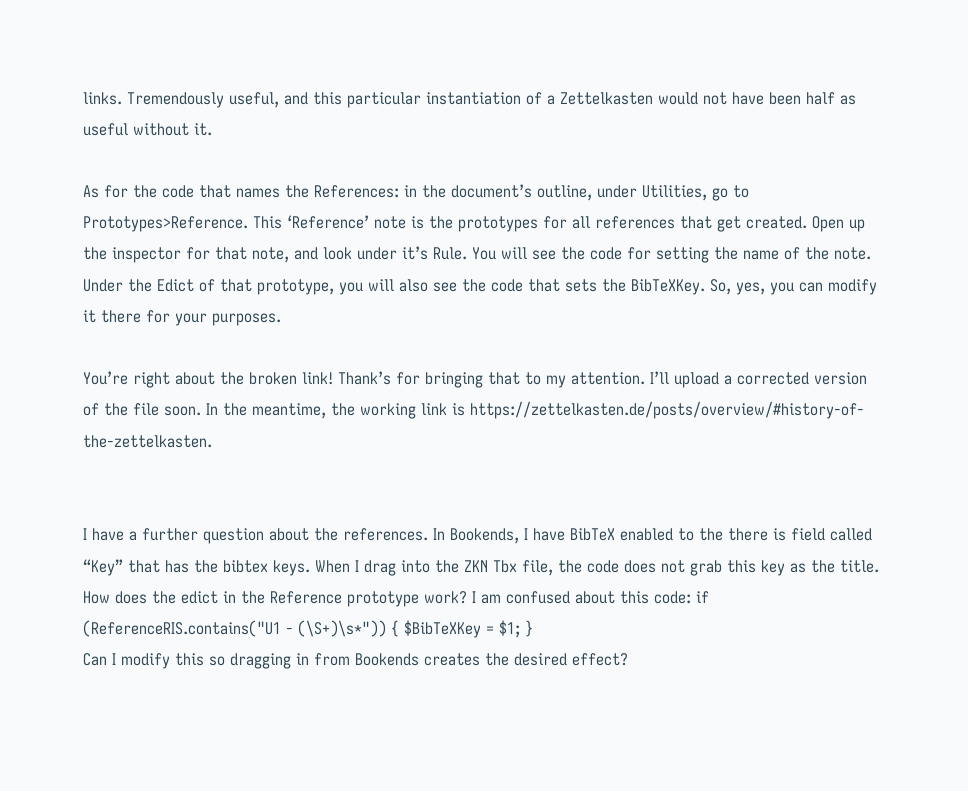links. Tremendously useful, and this particular instantiation of a Zettelkasten would not have been half as useful without it.

As for the code that names the References: in the document’s outline, under Utilities, go to Prototypes>Reference. This ‘Reference’ note is the prototypes for all references that get created. Open up the inspector for that note, and look under it’s Rule. You will see the code for setting the name of the note. Under the Edict of that prototype, you will also see the code that sets the BibTeXKey. So, yes, you can modify it there for your purposes.

You’re right about the broken link! Thank’s for bringing that to my attention. I’ll upload a corrected version of the file soon. In the meantime, the working link is https://zettelkasten.de/posts/overview/#history-of-the-zettelkasten.


I have a further question about the references. In Bookends, I have BibTeX enabled to the there is field called “Key” that has the bibtex keys. When I drag into the ZKN Tbx file, the code does not grab this key as the title. How does the edict in the Reference prototype work? I am confused about this code: if (ReferenceRIS.contains("U1 - (\S+)\s*")) { $BibTeXKey = $1; }
Can I modify this so dragging in from Bookends creates the desired effect?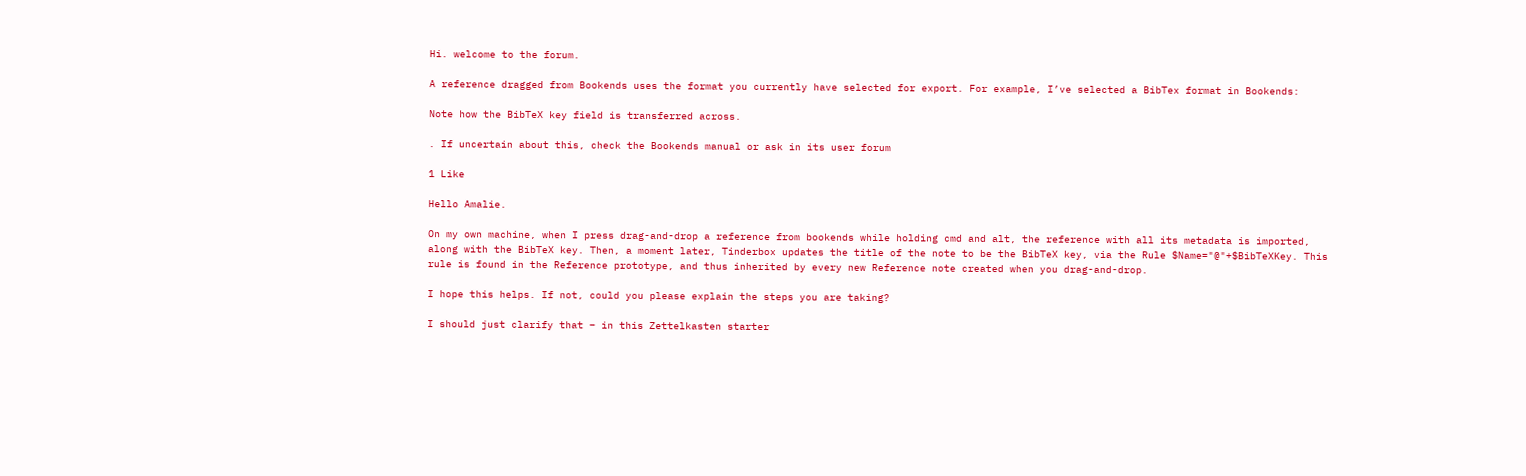Hi. welcome to the forum.

A reference dragged from Bookends uses the format you currently have selected for export. For example, I’ve selected a BibTex format in Bookends:

Note how the BibTeX key field is transferred across.

. If uncertain about this, check the Bookends manual or ask in its user forum

1 Like

Hello Amalie.

On my own machine, when I press drag-and-drop a reference from bookends while holding cmd and alt, the reference with all its metadata is imported, along with the BibTeX key. Then, a moment later, Tinderbox updates the title of the note to be the BibTeX key, via the Rule $Name="@"+$BibTeXKey. This rule is found in the Reference prototype, and thus inherited by every new Reference note created when you drag-and-drop.

I hope this helps. If not, could you please explain the steps you are taking?

I should just clarify that – in this Zettelkasten starter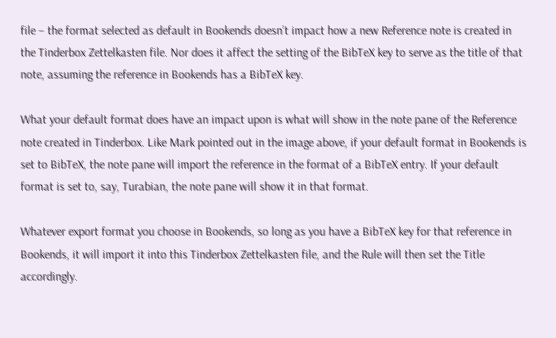file – the format selected as default in Bookends doesn’t impact how a new Reference note is created in the Tinderbox Zettelkasten file. Nor does it affect the setting of the BibTeX key to serve as the title of that note, assuming the reference in Bookends has a BibTeX key.

What your default format does have an impact upon is what will show in the note pane of the Reference note created in Tinderbox. Like Mark pointed out in the image above, if your default format in Bookends is set to BibTeX, the note pane will import the reference in the format of a BibTeX entry. If your default format is set to, say, Turabian, the note pane will show it in that format.

Whatever export format you choose in Bookends, so long as you have a BibTeX key for that reference in Bookends, it will import it into this Tinderbox Zettelkasten file, and the Rule will then set the Title accordingly.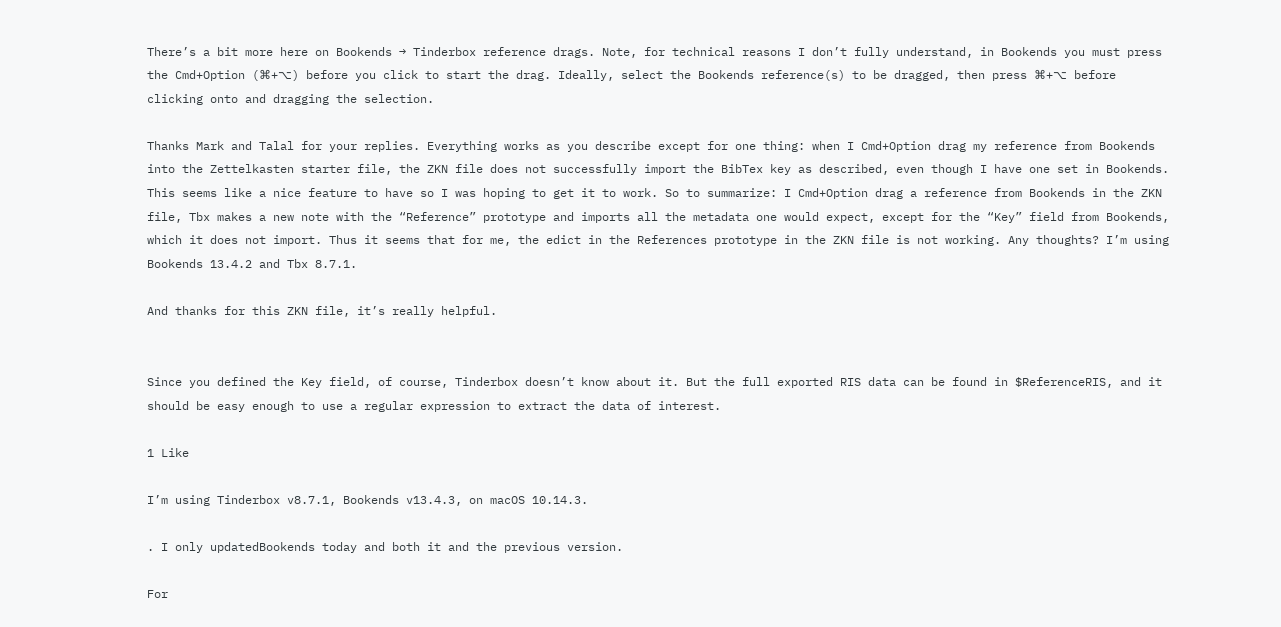There’s a bit more here on Bookends → Tinderbox reference drags. Note, for technical reasons I don’t fully understand, in Bookends you must press the Cmd+Option (⌘+⌥) before you click to start the drag. Ideally, select the Bookends reference(s) to be dragged, then press ⌘+⌥ before clicking onto and dragging the selection.

Thanks Mark and Talal for your replies. Everything works as you describe except for one thing: when I Cmd+Option drag my reference from Bookends into the Zettelkasten starter file, the ZKN file does not successfully import the BibTex key as described, even though I have one set in Bookends. This seems like a nice feature to have so I was hoping to get it to work. So to summarize: I Cmd+Option drag a reference from Bookends in the ZKN file, Tbx makes a new note with the “Reference” prototype and imports all the metadata one would expect, except for the “Key” field from Bookends, which it does not import. Thus it seems that for me, the edict in the References prototype in the ZKN file is not working. Any thoughts? I’m using Bookends 13.4.2 and Tbx 8.7.1.

And thanks for this ZKN file, it’s really helpful.


Since you defined the Key field, of course, Tinderbox doesn’t know about it. But the full exported RIS data can be found in $ReferenceRIS, and it should be easy enough to use a regular expression to extract the data of interest.

1 Like

I’m using Tinderbox v8.7.1, Bookends v13.4.3, on macOS 10.14.3.

. I only updatedBookends today and both it and the previous version.

For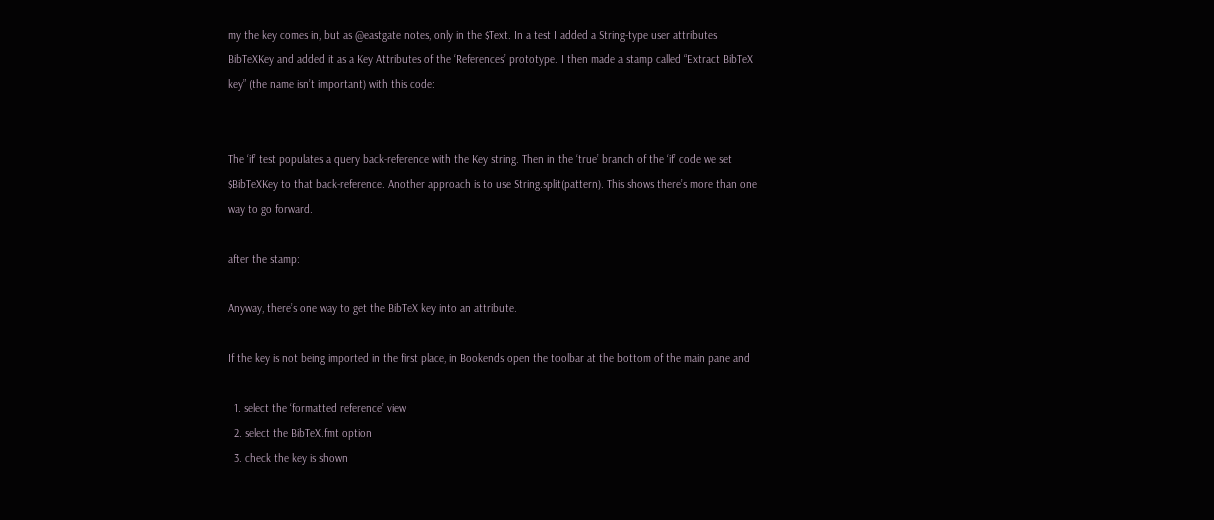my the key comes in, but as @eastgate notes, only in the $Text. In a test I added a String-type user attributes BibTeXKey and added it as a Key Attributes of the ‘References’ prototype. I then made a stamp called “Extract BibTeX key” (the name isn’t important) with this code:


The ‘if’ test populates a query back-reference with the Key string. Then in the ‘true’ branch of the ‘if’ code we set $BibTeXKey to that back-reference. Another approach is to use String.split(pattern). This shows there’s more than one way to go forward.

after the stamp:

Anyway, there’s one way to get the BibTeX key into an attribute.

If the key is not being imported in the first place, in Bookends open the toolbar at the bottom of the main pane and

  1. select the ‘formatted reference’ view
  2. select the BibTeX.fmt option
  3. check the key is shown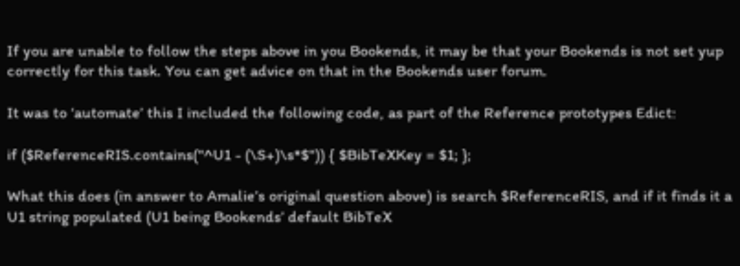If you are unable to follow the steps above in you Bookends, it may be that your Bookends is not set yup correctly for this task. You can get advice on that in the Bookends user forum.

It was to ‘automate’ this I included the following code, as part of the Reference prototypes Edict:

if ($ReferenceRIS.contains("^U1 - (\S+)\s*$")) { $BibTeXKey = $1; };

What this does (in answer to Amalie’s original question above) is search $ReferenceRIS, and if it finds it a U1 string populated (U1 being Bookends’ default BibTeX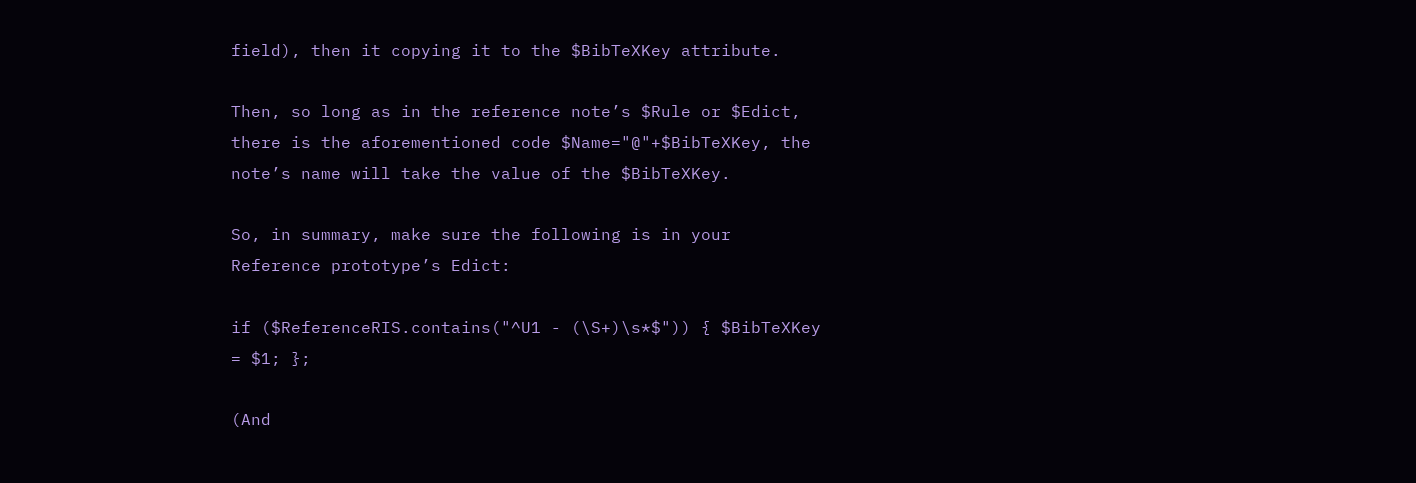field), then it copying it to the $BibTeXKey attribute.

Then, so long as in the reference note’s $Rule or $Edict, there is the aforementioned code $Name="@"+$BibTeXKey, the note’s name will take the value of the $BibTeXKey.

So, in summary, make sure the following is in your Reference prototype’s Edict:

if ($ReferenceRIS.contains("^U1 - (\S+)\s*$")) { $BibTeXKey = $1; };

(And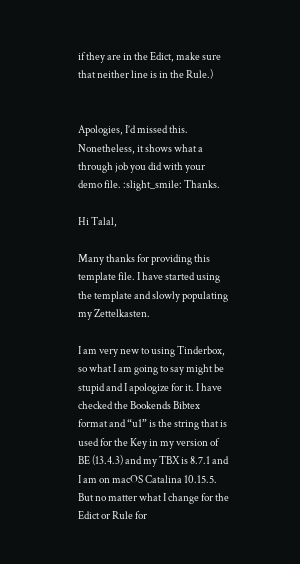if they are in the Edict, make sure that neither line is in the Rule.)


Apologies, I’d missed this. Nonetheless, it shows what a through job you did with your demo file. :slight_smile: Thanks.

Hi Talal,

Many thanks for providing this template file. I have started using the template and slowly populating my Zettelkasten.

I am very new to using Tinderbox, so what I am going to say might be stupid and I apologize for it. I have checked the Bookends Bibtex format and “u1” is the string that is used for the Key in my version of BE (13.4.3) and my TBX is 8.7.1 and I am on macOS Catalina 10.15.5. But no matter what I change for the Edict or Rule for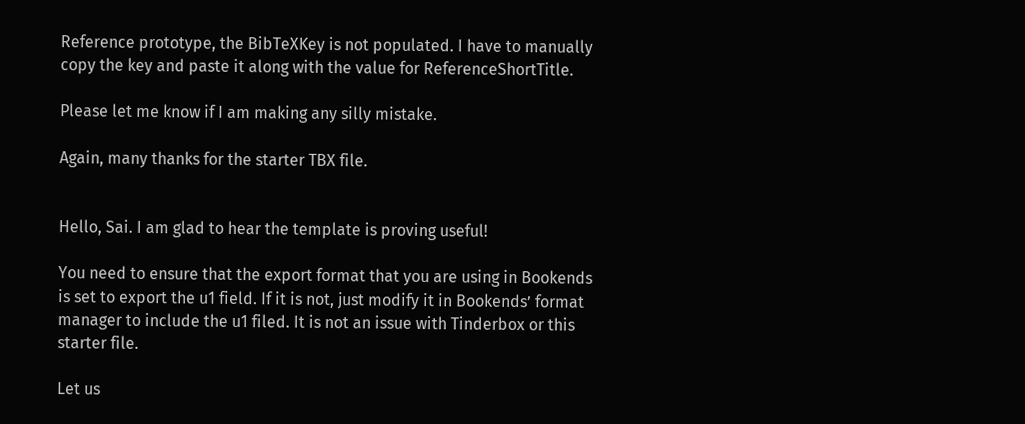Reference prototype, the BibTeXKey is not populated. I have to manually copy the key and paste it along with the value for ReferenceShortTitle.

Please let me know if I am making any silly mistake.

Again, many thanks for the starter TBX file.


Hello, Sai. I am glad to hear the template is proving useful!

You need to ensure that the export format that you are using in Bookends is set to export the u1 field. If it is not, just modify it in Bookends’ format manager to include the u1 filed. It is not an issue with Tinderbox or this starter file.

Let us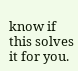know if this solves it for you.